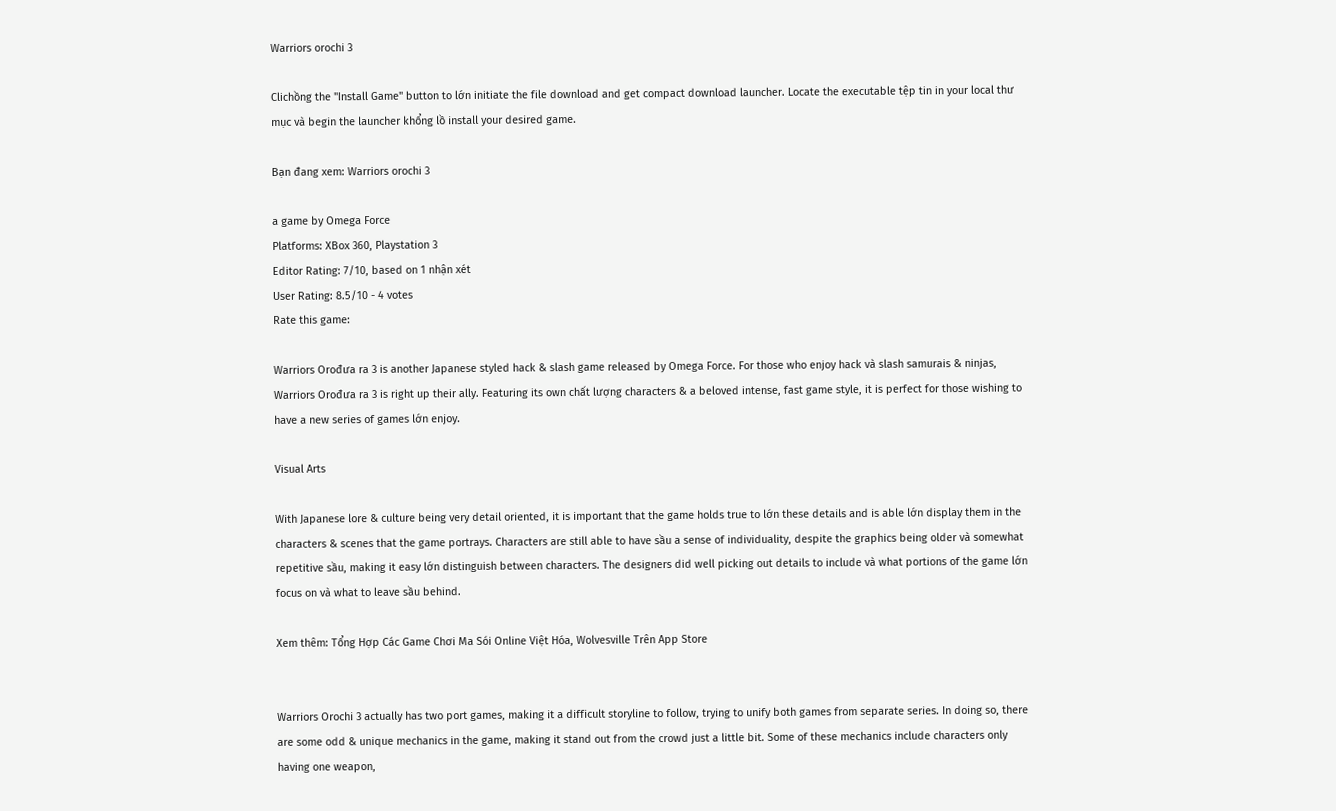Warriors orochi 3

Clichồng the "Install Game" button to lớn initiate the file download and get compact download launcher. Locate the executable tệp tin in your local thư mục và begin the launcher khổng lồ install your desired game.

Bạn đang xem: Warriors orochi 3

a game by Omega Force
Platforms: XBox 360, Playstation 3
Editor Rating: 7/10, based on 1 nhận xét
User Rating: 8.5/10 - 4 votes
Rate this game:

Warriors Orođưa ra 3 is another Japanese styled hack & slash game released by Omega Force. For those who enjoy hack và slash samurais & ninjas, Warriors Orođưa ra 3 is right up their ally. Featuring its own chất lượng characters & a beloved intense, fast game style, it is perfect for those wishing to have a new series of games lớn enjoy.

Visual Arts

With Japanese lore & culture being very detail oriented, it is important that the game holds true to lớn these details and is able lớn display them in the characters & scenes that the game portrays. Characters are still able to have sầu a sense of individuality, despite the graphics being older và somewhat repetitive sầu, making it easy lớn distinguish between characters. The designers did well picking out details to include và what portions of the game lớn focus on và what to leave sầu behind.

Xem thêm: Tổng Hợp Các Game Chơi Ma Sói Online Việt Hóa, Wolvesville Trên App Store


Warriors Orochi 3 actually has two port games, making it a difficult storyline to follow, trying to unify both games from separate series. In doing so, there are some odd & unique mechanics in the game, making it stand out from the crowd just a little bit. Some of these mechanics include characters only having one weapon,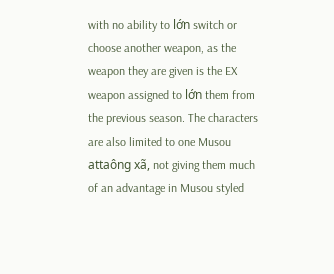with no ability to lớn switch or choose another weapon, as the weapon they are given is the EX weapon assigned to lớn them from the previous season. The characters are also limited to one Musou attaông xã, not giving them much of an advantage in Musou styled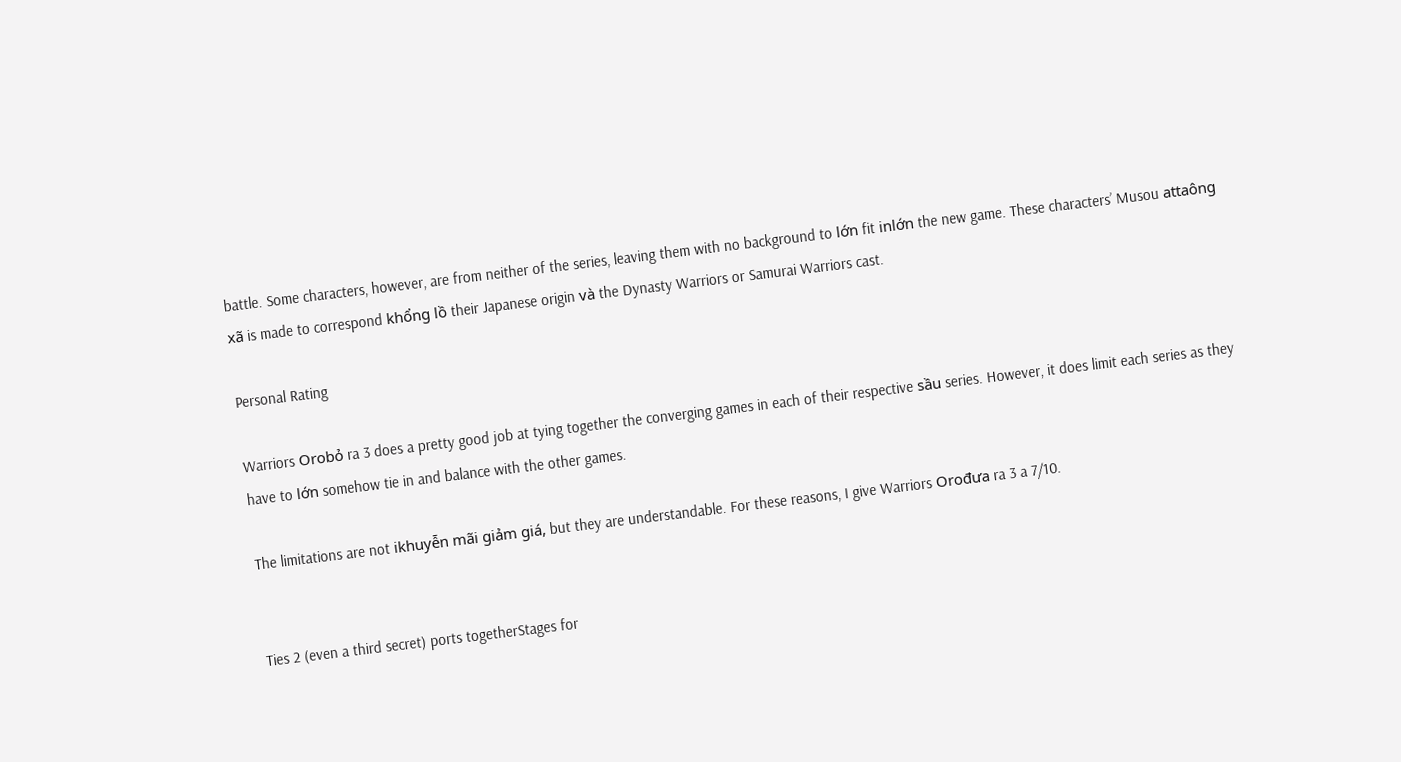battle. Some characters, however, are from neither of the series, leaving them with no background to lớn fit inlớn the new game. These characters’ Musou attaông xã is made to correspond khổng lồ their Japanese origin và the Dynasty Warriors or Samurai Warriors cast.

Personal Rating

Warriors Orobỏ ra 3 does a pretty good job at tying together the converging games in each of their respective sầu series. However, it does limit each series as they have to lớn somehow tie in and balance with the other games.

The limitations are not ikhuyễn mãi giảm giá, but they are understandable. For these reasons, I give Warriors Orođưa ra 3 a 7/10.


Ties 2 (even a third secret) ports togetherStages for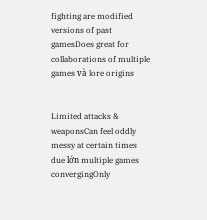fighting are modified versions of past gamesDoes great for collaborations of multiple games và lore origins


Limited attacks & weaponsCan feel oddly messy at certain times due lớn multiple games convergingOnly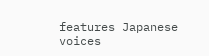features Japanese voices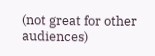(not great for other audiences)